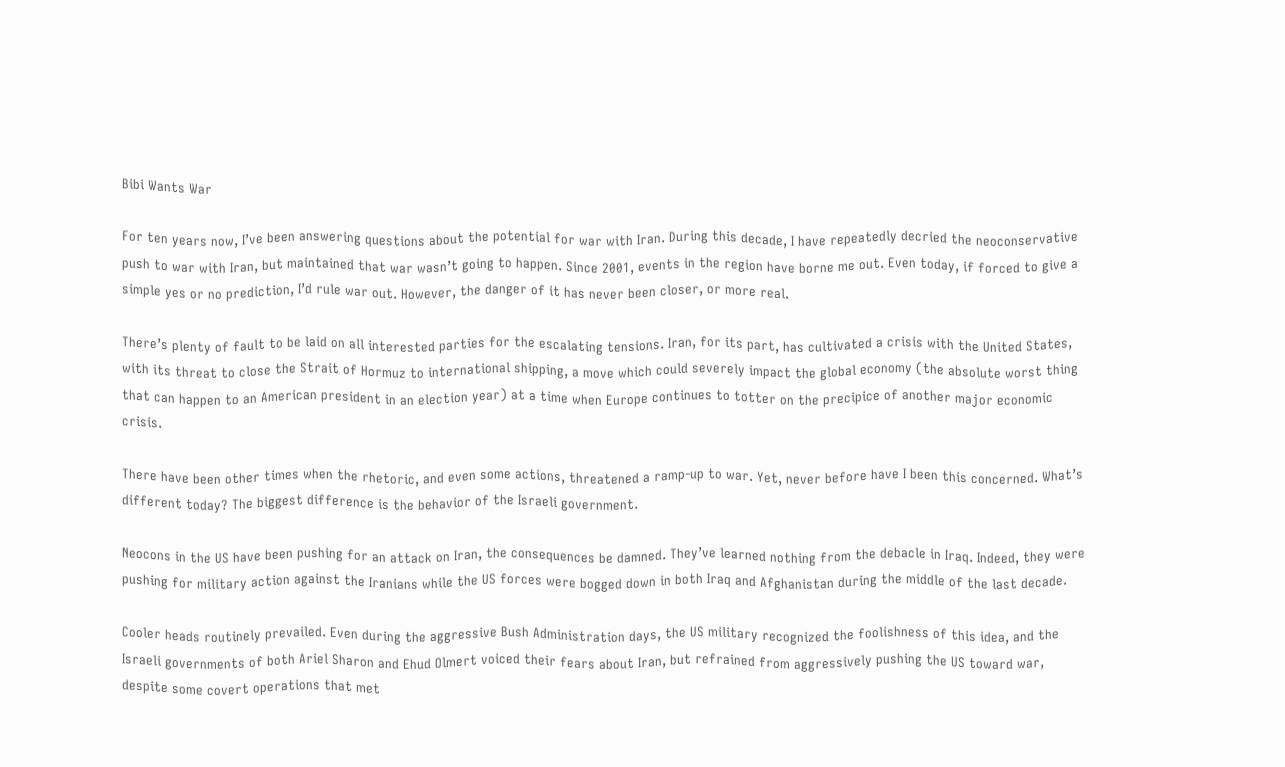Bibi Wants War

For ten years now, I’ve been answering questions about the potential for war with Iran. During this decade, I have repeatedly decried the neoconservative push to war with Iran, but maintained that war wasn’t going to happen. Since 2001, events in the region have borne me out. Even today, if forced to give a simple yes or no prediction, I’d rule war out. However, the danger of it has never been closer, or more real.

There’s plenty of fault to be laid on all interested parties for the escalating tensions. Iran, for its part, has cultivated a crisis with the United States, with its threat to close the Strait of Hormuz to international shipping, a move which could severely impact the global economy (the absolute worst thing that can happen to an American president in an election year) at a time when Europe continues to totter on the precipice of another major economic crisis.

There have been other times when the rhetoric, and even some actions, threatened a ramp-up to war. Yet, never before have I been this concerned. What’s different today? The biggest difference is the behavior of the Israeli government.

Neocons in the US have been pushing for an attack on Iran, the consequences be damned. They’ve learned nothing from the debacle in Iraq. Indeed, they were pushing for military action against the Iranians while the US forces were bogged down in both Iraq and Afghanistan during the middle of the last decade.

Cooler heads routinely prevailed. Even during the aggressive Bush Administration days, the US military recognized the foolishness of this idea, and the Israeli governments of both Ariel Sharon and Ehud Olmert voiced their fears about Iran, but refrained from aggressively pushing the US toward war, despite some covert operations that met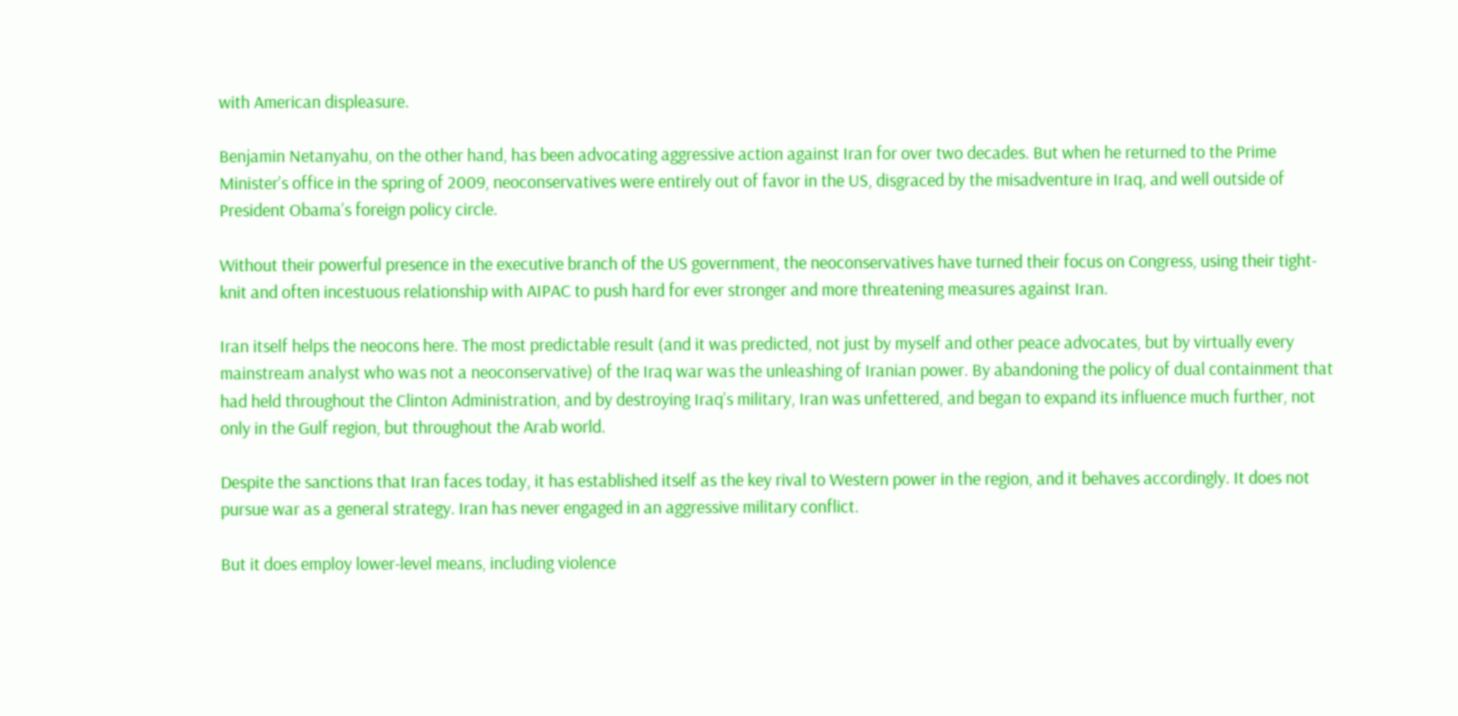with American displeasure.

Benjamin Netanyahu, on the other hand, has been advocating aggressive action against Iran for over two decades. But when he returned to the Prime Minister’s office in the spring of 2009, neoconservatives were entirely out of favor in the US, disgraced by the misadventure in Iraq, and well outside of President Obama’s foreign policy circle.

Without their powerful presence in the executive branch of the US government, the neoconservatives have turned their focus on Congress, using their tight-knit and often incestuous relationship with AIPAC to push hard for ever stronger and more threatening measures against Iran.

Iran itself helps the neocons here. The most predictable result (and it was predicted, not just by myself and other peace advocates, but by virtually every mainstream analyst who was not a neoconservative) of the Iraq war was the unleashing of Iranian power. By abandoning the policy of dual containment that had held throughout the Clinton Administration, and by destroying Iraq’s military, Iran was unfettered, and began to expand its influence much further, not only in the Gulf region, but throughout the Arab world.

Despite the sanctions that Iran faces today, it has established itself as the key rival to Western power in the region, and it behaves accordingly. It does not pursue war as a general strategy. Iran has never engaged in an aggressive military conflict.

But it does employ lower-level means, including violence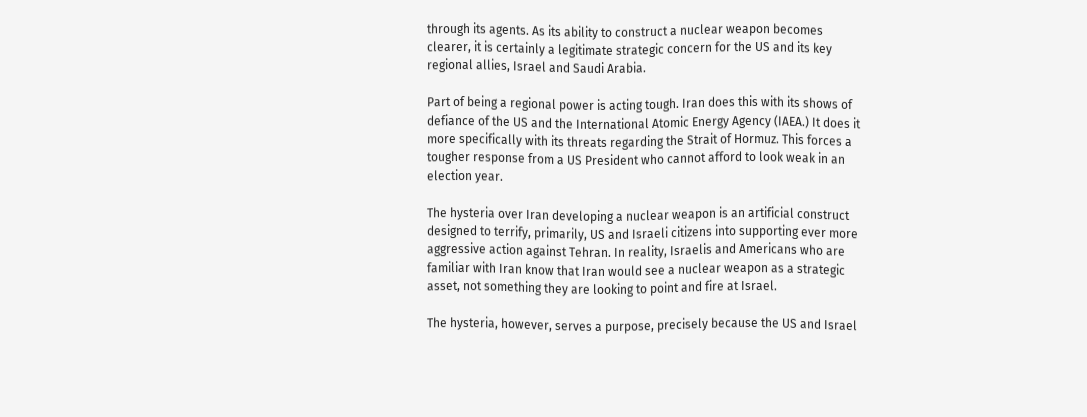through its agents. As its ability to construct a nuclear weapon becomes clearer, it is certainly a legitimate strategic concern for the US and its key regional allies, Israel and Saudi Arabia.

Part of being a regional power is acting tough. Iran does this with its shows of defiance of the US and the International Atomic Energy Agency (IAEA.) It does it more specifically with its threats regarding the Strait of Hormuz. This forces a tougher response from a US President who cannot afford to look weak in an election year.

The hysteria over Iran developing a nuclear weapon is an artificial construct designed to terrify, primarily, US and Israeli citizens into supporting ever more aggressive action against Tehran. In reality, Israelis and Americans who are familiar with Iran know that Iran would see a nuclear weapon as a strategic asset, not something they are looking to point and fire at Israel.

The hysteria, however, serves a purpose, precisely because the US and Israel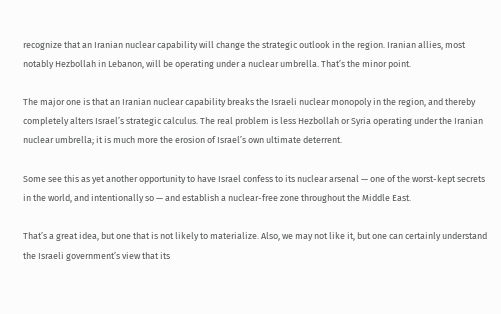recognize that an Iranian nuclear capability will change the strategic outlook in the region. Iranian allies, most notably Hezbollah in Lebanon, will be operating under a nuclear umbrella. That’s the minor point.

The major one is that an Iranian nuclear capability breaks the Israeli nuclear monopoly in the region, and thereby completely alters Israel’s strategic calculus. The real problem is less Hezbollah or Syria operating under the Iranian nuclear umbrella; it is much more the erosion of Israel’s own ultimate deterrent.

Some see this as yet another opportunity to have Israel confess to its nuclear arsenal — one of the worst-kept secrets in the world, and intentionally so — and establish a nuclear-free zone throughout the Middle East.

That’s a great idea, but one that is not likely to materialize. Also, we may not like it, but one can certainly understand the Israeli government’s view that its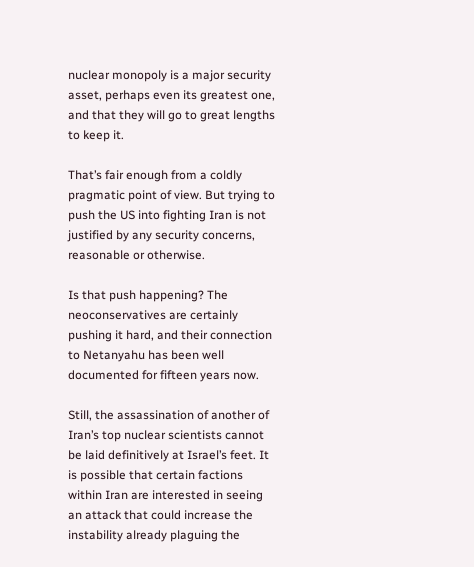nuclear monopoly is a major security asset, perhaps even its greatest one, and that they will go to great lengths to keep it.

That’s fair enough from a coldly pragmatic point of view. But trying to push the US into fighting Iran is not justified by any security concerns, reasonable or otherwise.

Is that push happening? The neoconservatives are certainly pushing it hard, and their connection to Netanyahu has been well documented for fifteen years now.

Still, the assassination of another of Iran’s top nuclear scientists cannot be laid definitively at Israel’s feet. It is possible that certain factions within Iran are interested in seeing an attack that could increase the instability already plaguing the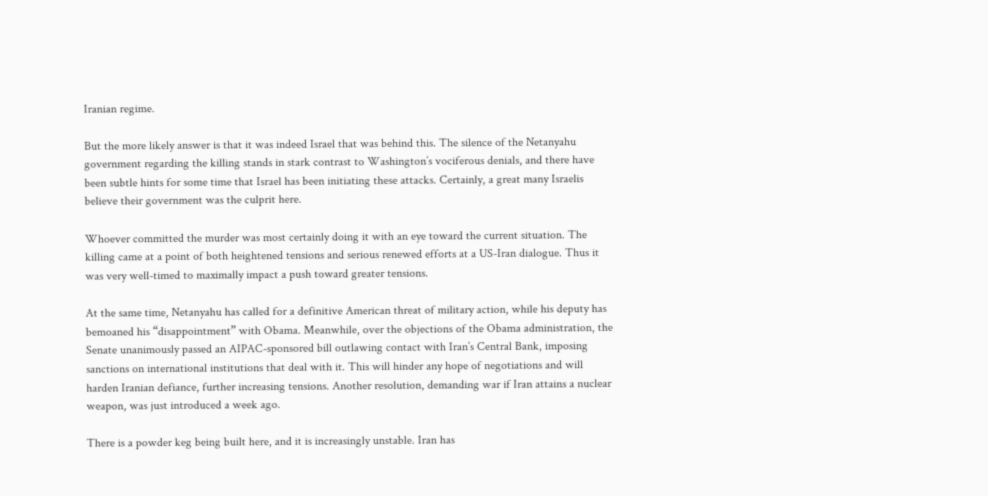Iranian regime.

But the more likely answer is that it was indeed Israel that was behind this. The silence of the Netanyahu government regarding the killing stands in stark contrast to Washington’s vociferous denials, and there have been subtle hints for some time that Israel has been initiating these attacks. Certainly, a great many Israelis believe their government was the culprit here.

Whoever committed the murder was most certainly doing it with an eye toward the current situation. The killing came at a point of both heightened tensions and serious renewed efforts at a US-Iran dialogue. Thus it was very well-timed to maximally impact a push toward greater tensions.

At the same time, Netanyahu has called for a definitive American threat of military action, while his deputy has bemoaned his “disappointment” with Obama. Meanwhile, over the objections of the Obama administration, the Senate unanimously passed an AIPAC-sponsored bill outlawing contact with Iran’s Central Bank, imposing sanctions on international institutions that deal with it. This will hinder any hope of negotiations and will harden Iranian defiance, further increasing tensions. Another resolution, demanding war if Iran attains a nuclear weapon, was just introduced a week ago.

There is a powder keg being built here, and it is increasingly unstable. Iran has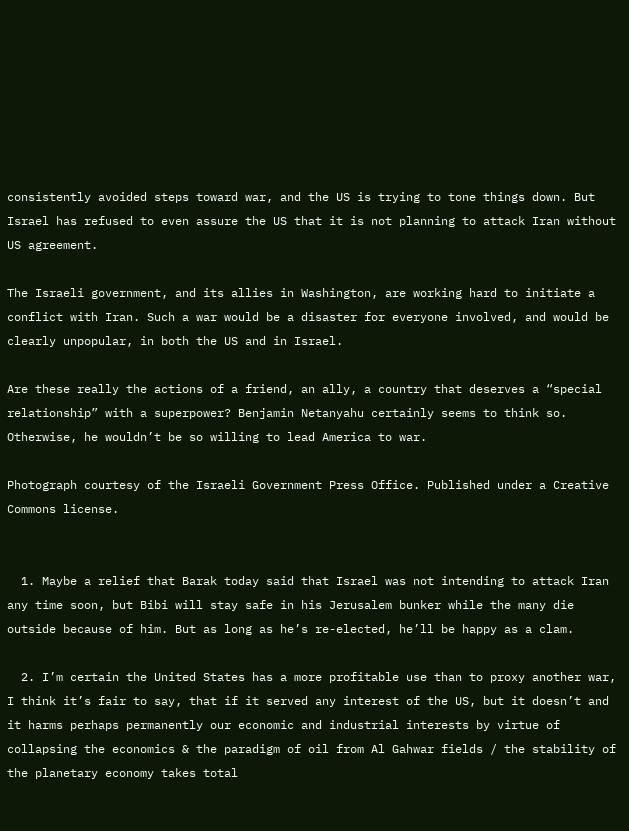consistently avoided steps toward war, and the US is trying to tone things down. But Israel has refused to even assure the US that it is not planning to attack Iran without US agreement.

The Israeli government, and its allies in Washington, are working hard to initiate a conflict with Iran. Such a war would be a disaster for everyone involved, and would be clearly unpopular, in both the US and in Israel.

Are these really the actions of a friend, an ally, a country that deserves a “special relationship” with a superpower? Benjamin Netanyahu certainly seems to think so. Otherwise, he wouldn’t be so willing to lead America to war.

Photograph courtesy of the Israeli Government Press Office. Published under a Creative Commons license.


  1. Maybe a relief that Barak today said that Israel was not intending to attack Iran any time soon, but Bibi will stay safe in his Jerusalem bunker while the many die outside because of him. But as long as he’s re-elected, he’ll be happy as a clam.

  2. I’m certain the United States has a more profitable use than to proxy another war, I think it’s fair to say, that if it served any interest of the US, but it doesn’t and it harms perhaps permanently our economic and industrial interests by virtue of collapsing the economics & the paradigm of oil from Al Gahwar fields / the stability of the planetary economy takes total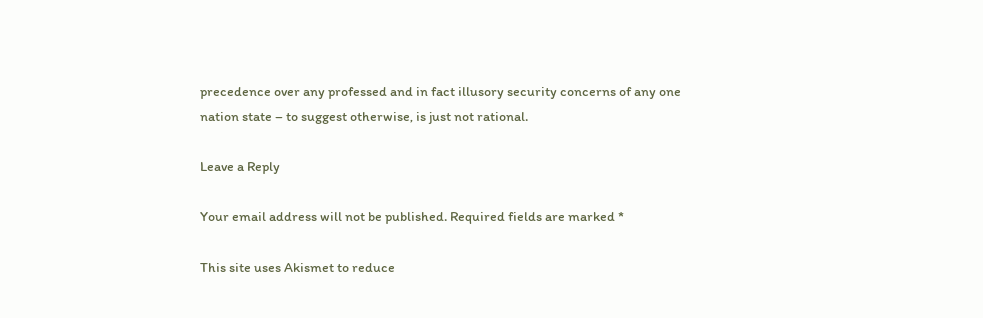precedence over any professed and in fact illusory security concerns of any one nation state – to suggest otherwise, is just not rational.

Leave a Reply

Your email address will not be published. Required fields are marked *

This site uses Akismet to reduce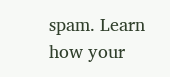spam. Learn how your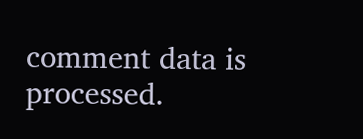comment data is processed.